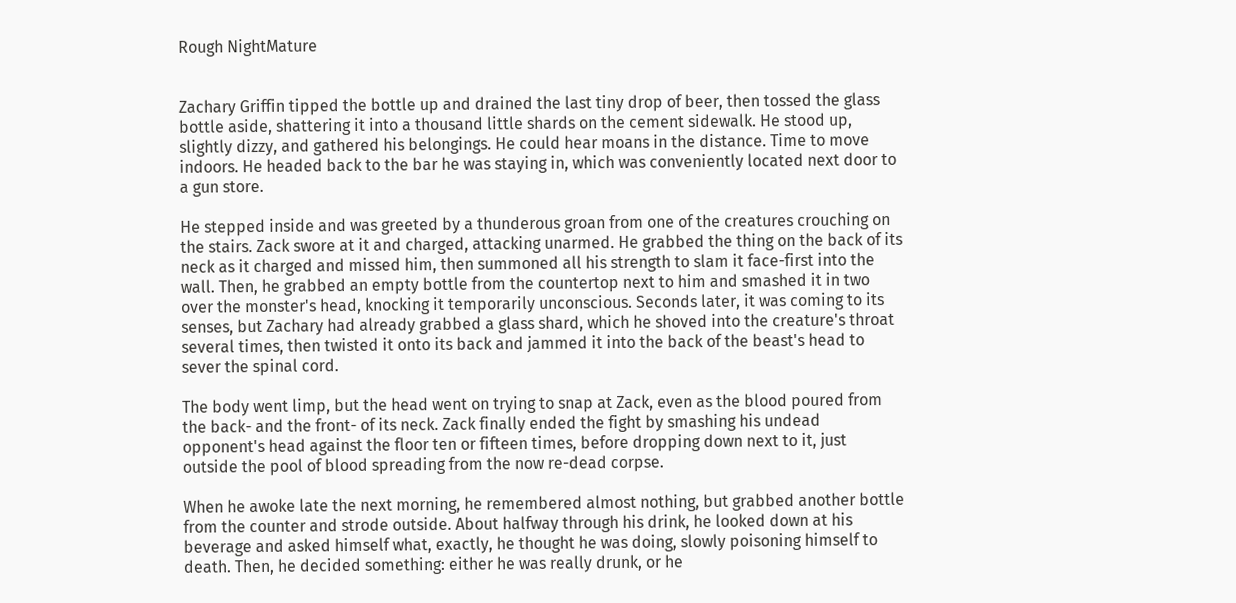Rough NightMature


Zachary Griffin tipped the bottle up and drained the last tiny drop of beer, then tossed the glass bottle aside, shattering it into a thousand little shards on the cement sidewalk. He stood up, slightly dizzy, and gathered his belongings. He could hear moans in the distance. Time to move indoors. He headed back to the bar he was staying in, which was conveniently located next door to a gun store.

He stepped inside and was greeted by a thunderous groan from one of the creatures crouching on the stairs. Zack swore at it and charged, attacking unarmed. He grabbed the thing on the back of its neck as it charged and missed him, then summoned all his strength to slam it face-first into the wall. Then, he grabbed an empty bottle from the countertop next to him and smashed it in two over the monster's head, knocking it temporarily unconscious. Seconds later, it was coming to its senses, but Zachary had already grabbed a glass shard, which he shoved into the creature's throat several times, then twisted it onto its back and jammed it into the back of the beast's head to sever the spinal cord.

The body went limp, but the head went on trying to snap at Zack, even as the blood poured from the back- and the front- of its neck. Zack finally ended the fight by smashing his undead opponent's head against the floor ten or fifteen times, before dropping down next to it, just outside the pool of blood spreading from the now re-dead corpse.

When he awoke late the next morning, he remembered almost nothing, but grabbed another bottle from the counter and strode outside. About halfway through his drink, he looked down at his beverage and asked himself what, exactly, he thought he was doing, slowly poisoning himself to death. Then, he decided something: either he was really drunk, or he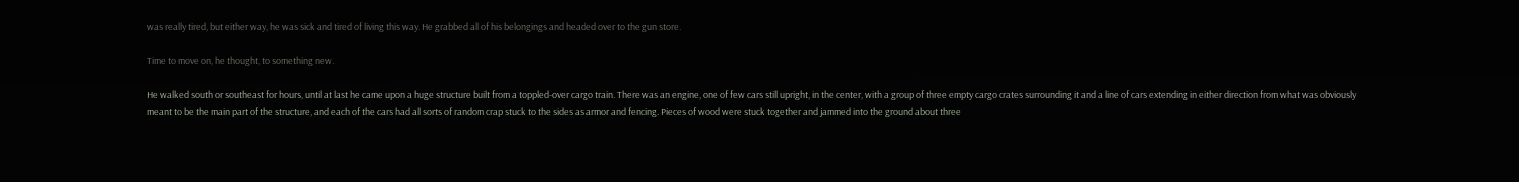was really tired, but either way, he was sick and tired of living this way. He grabbed all of his belongings and headed over to the gun store.

Time to move on, he thought, to something new.

He walked south or southeast for hours, until at last he came upon a huge structure built from a toppled-over cargo train. There was an engine, one of few cars still upright, in the center, with a group of three empty cargo crates surrounding it and a line of cars extending in either direction from what was obviously meant to be the main part of the structure, and each of the cars had all sorts of random crap stuck to the sides as armor and fencing. Pieces of wood were stuck together and jammed into the ground about three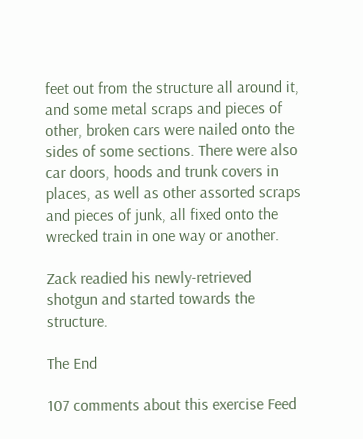feet out from the structure all around it, and some metal scraps and pieces of other, broken cars were nailed onto the sides of some sections. There were also car doors, hoods and trunk covers in places, as well as other assorted scraps and pieces of junk, all fixed onto the wrecked train in one way or another.

Zack readied his newly-retrieved shotgun and started towards the structure.

The End

107 comments about this exercise Feed